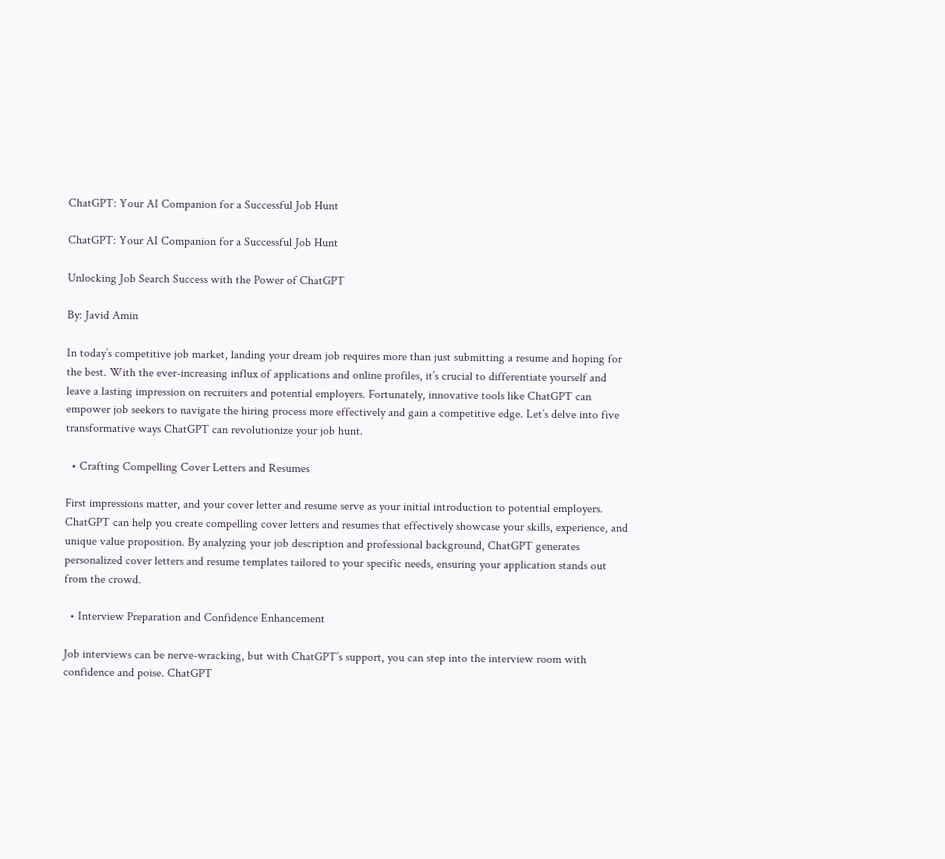ChatGPT: Your AI Companion for a Successful Job Hunt

ChatGPT: Your AI Companion for a Successful Job Hunt

Unlocking Job Search Success with the Power of ChatGPT

By: Javid Amin

In today’s competitive job market, landing your dream job requires more than just submitting a resume and hoping for the best. With the ever-increasing influx of applications and online profiles, it’s crucial to differentiate yourself and leave a lasting impression on recruiters and potential employers. Fortunately, innovative tools like ChatGPT can empower job seekers to navigate the hiring process more effectively and gain a competitive edge. Let’s delve into five transformative ways ChatGPT can revolutionize your job hunt.

  • Crafting Compelling Cover Letters and Resumes

First impressions matter, and your cover letter and resume serve as your initial introduction to potential employers. ChatGPT can help you create compelling cover letters and resumes that effectively showcase your skills, experience, and unique value proposition. By analyzing your job description and professional background, ChatGPT generates personalized cover letters and resume templates tailored to your specific needs, ensuring your application stands out from the crowd.

  • Interview Preparation and Confidence Enhancement

Job interviews can be nerve-wracking, but with ChatGPT’s support, you can step into the interview room with confidence and poise. ChatGPT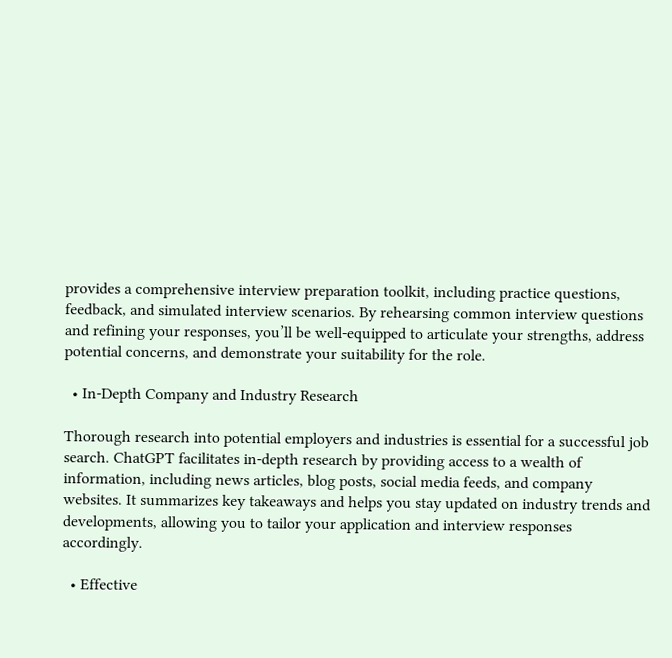provides a comprehensive interview preparation toolkit, including practice questions, feedback, and simulated interview scenarios. By rehearsing common interview questions and refining your responses, you’ll be well-equipped to articulate your strengths, address potential concerns, and demonstrate your suitability for the role.

  • In-Depth Company and Industry Research

Thorough research into potential employers and industries is essential for a successful job search. ChatGPT facilitates in-depth research by providing access to a wealth of information, including news articles, blog posts, social media feeds, and company websites. It summarizes key takeaways and helps you stay updated on industry trends and developments, allowing you to tailor your application and interview responses accordingly.

  • Effective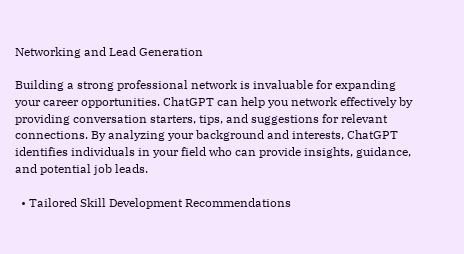Networking and Lead Generation

Building a strong professional network is invaluable for expanding your career opportunities. ChatGPT can help you network effectively by providing conversation starters, tips, and suggestions for relevant connections. By analyzing your background and interests, ChatGPT identifies individuals in your field who can provide insights, guidance, and potential job leads.

  • Tailored Skill Development Recommendations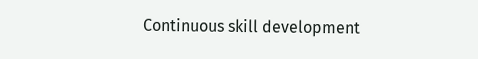Continuous skill development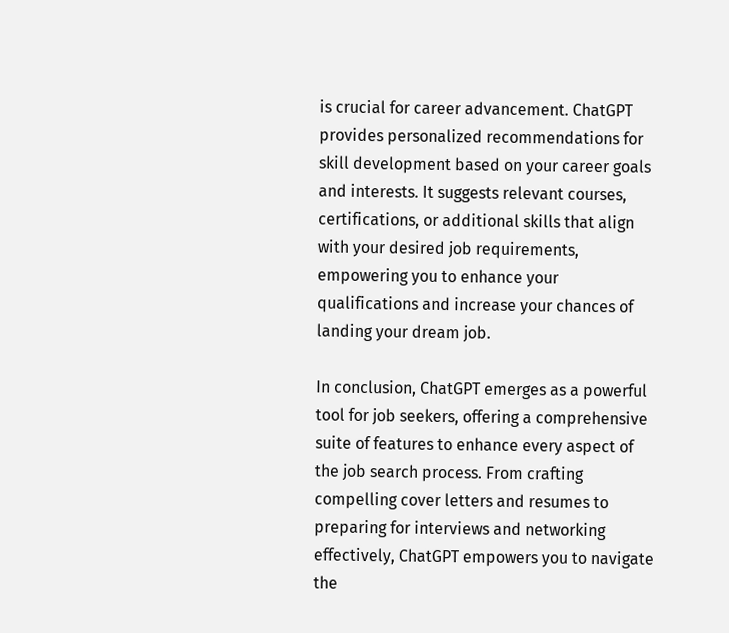is crucial for career advancement. ChatGPT provides personalized recommendations for skill development based on your career goals and interests. It suggests relevant courses, certifications, or additional skills that align with your desired job requirements, empowering you to enhance your qualifications and increase your chances of landing your dream job.

In conclusion, ChatGPT emerges as a powerful tool for job seekers, offering a comprehensive suite of features to enhance every aspect of the job search process. From crafting compelling cover letters and resumes to preparing for interviews and networking effectively, ChatGPT empowers you to navigate the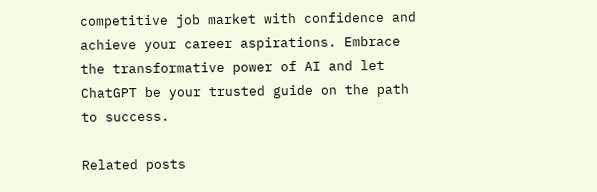competitive job market with confidence and achieve your career aspirations. Embrace the transformative power of AI and let ChatGPT be your trusted guide on the path to success.

Related posts